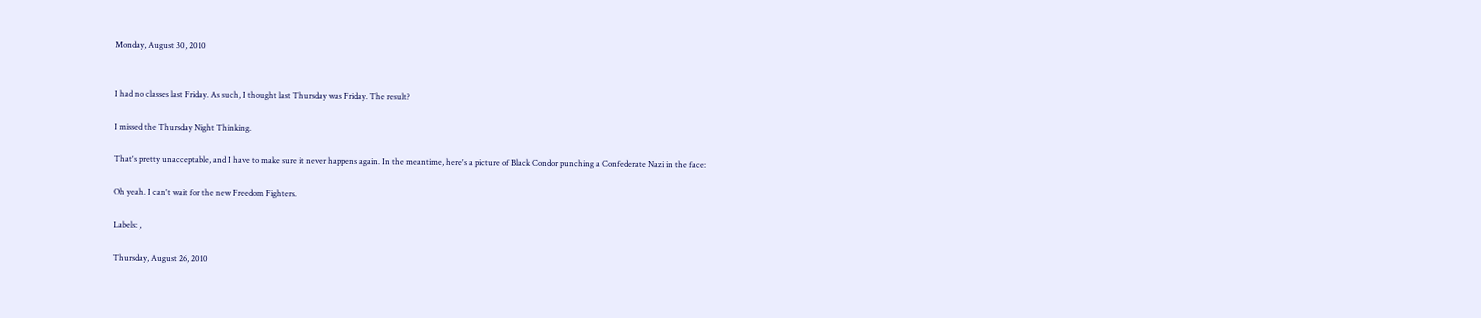Monday, August 30, 2010


I had no classes last Friday. As such, I thought last Thursday was Friday. The result?

I missed the Thursday Night Thinking.

That's pretty unacceptable, and I have to make sure it never happens again. In the meantime, here's a picture of Black Condor punching a Confederate Nazi in the face:

Oh yeah. I can't wait for the new Freedom Fighters.

Labels: ,

Thursday, August 26, 2010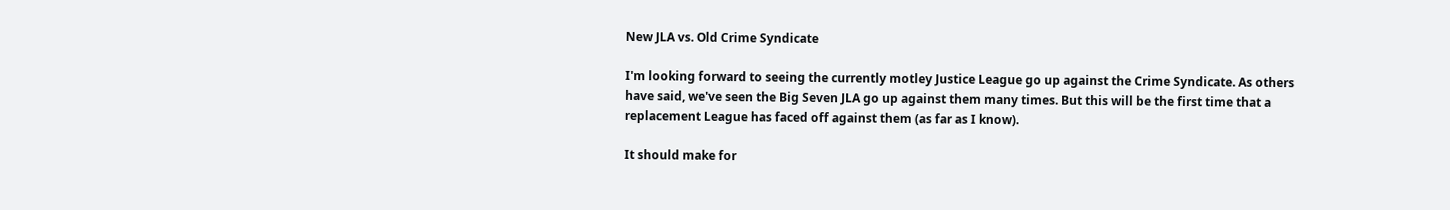New JLA vs. Old Crime Syndicate

I'm looking forward to seeing the currently motley Justice League go up against the Crime Syndicate. As others have said, we've seen the Big Seven JLA go up against them many times. But this will be the first time that a replacement League has faced off against them (as far as I know).

It should make for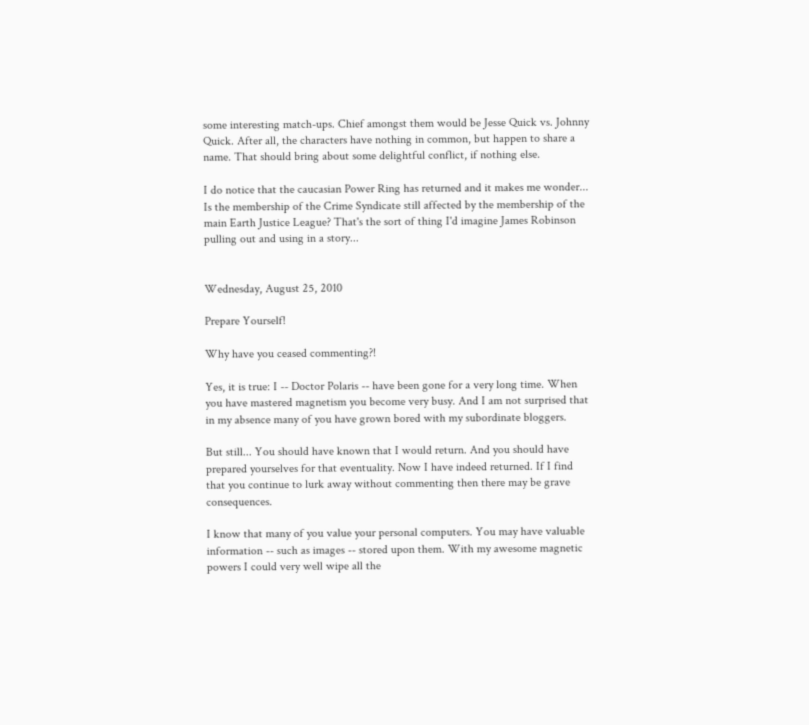some interesting match-ups. Chief amongst them would be Jesse Quick vs. Johnny Quick. After all, the characters have nothing in common, but happen to share a name. That should bring about some delightful conflict, if nothing else.

I do notice that the caucasian Power Ring has returned and it makes me wonder... Is the membership of the Crime Syndicate still affected by the membership of the main Earth Justice League? That's the sort of thing I'd imagine James Robinson pulling out and using in a story...


Wednesday, August 25, 2010

Prepare Yourself!

Why have you ceased commenting?!

Yes, it is true: I -- Doctor Polaris -- have been gone for a very long time. When you have mastered magnetism you become very busy. And I am not surprised that in my absence many of you have grown bored with my subordinate bloggers.

But still... You should have known that I would return. And you should have prepared yourselves for that eventuality. Now I have indeed returned. If I find that you continue to lurk away without commenting then there may be grave consequences.

I know that many of you value your personal computers. You may have valuable information -- such as images -- stored upon them. With my awesome magnetic powers I could very well wipe all the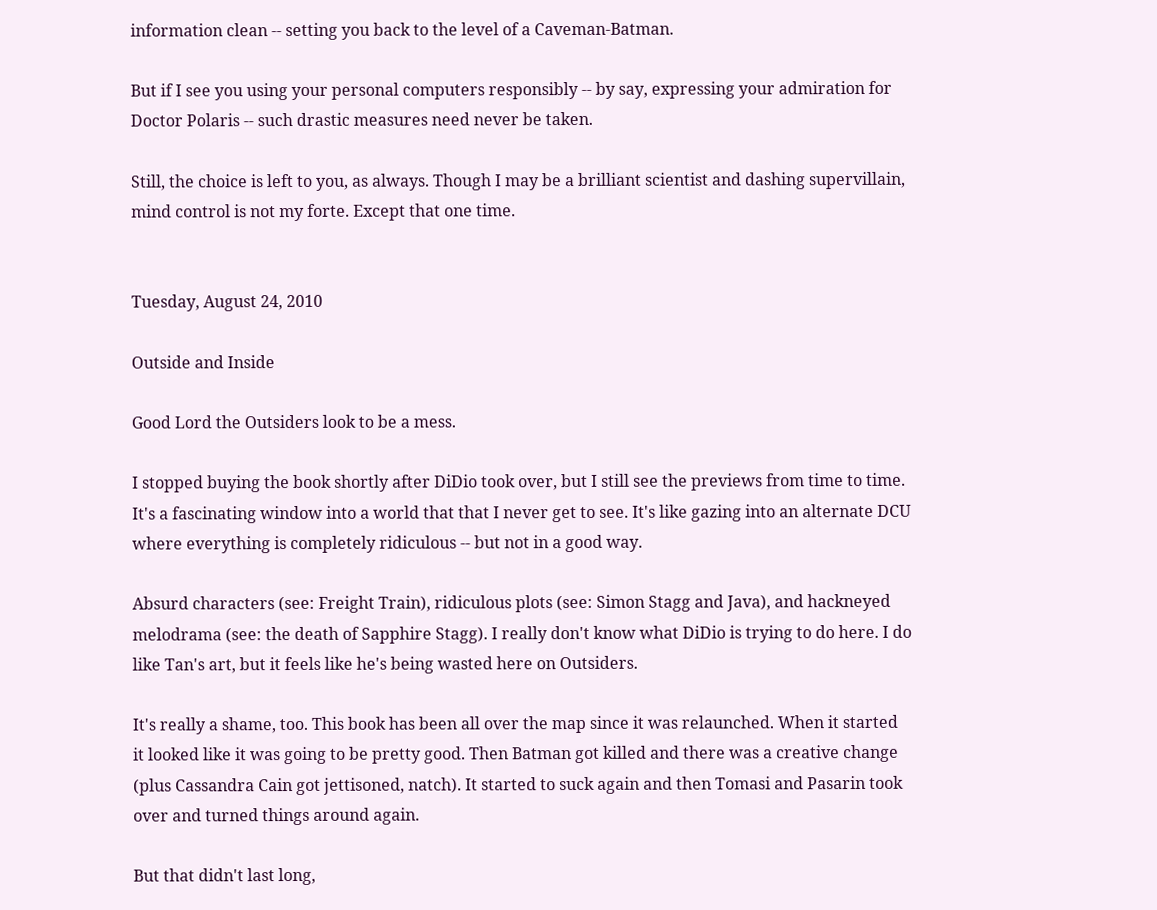information clean -- setting you back to the level of a Caveman-Batman.

But if I see you using your personal computers responsibly -- by say, expressing your admiration for Doctor Polaris -- such drastic measures need never be taken.

Still, the choice is left to you, as always. Though I may be a brilliant scientist and dashing supervillain, mind control is not my forte. Except that one time.


Tuesday, August 24, 2010

Outside and Inside

Good Lord the Outsiders look to be a mess.

I stopped buying the book shortly after DiDio took over, but I still see the previews from time to time. It's a fascinating window into a world that that I never get to see. It's like gazing into an alternate DCU where everything is completely ridiculous -- but not in a good way.

Absurd characters (see: Freight Train), ridiculous plots (see: Simon Stagg and Java), and hackneyed melodrama (see: the death of Sapphire Stagg). I really don't know what DiDio is trying to do here. I do like Tan's art, but it feels like he's being wasted here on Outsiders.

It's really a shame, too. This book has been all over the map since it was relaunched. When it started it looked like it was going to be pretty good. Then Batman got killed and there was a creative change (plus Cassandra Cain got jettisoned, natch). It started to suck again and then Tomasi and Pasarin took over and turned things around again.

But that didn't last long,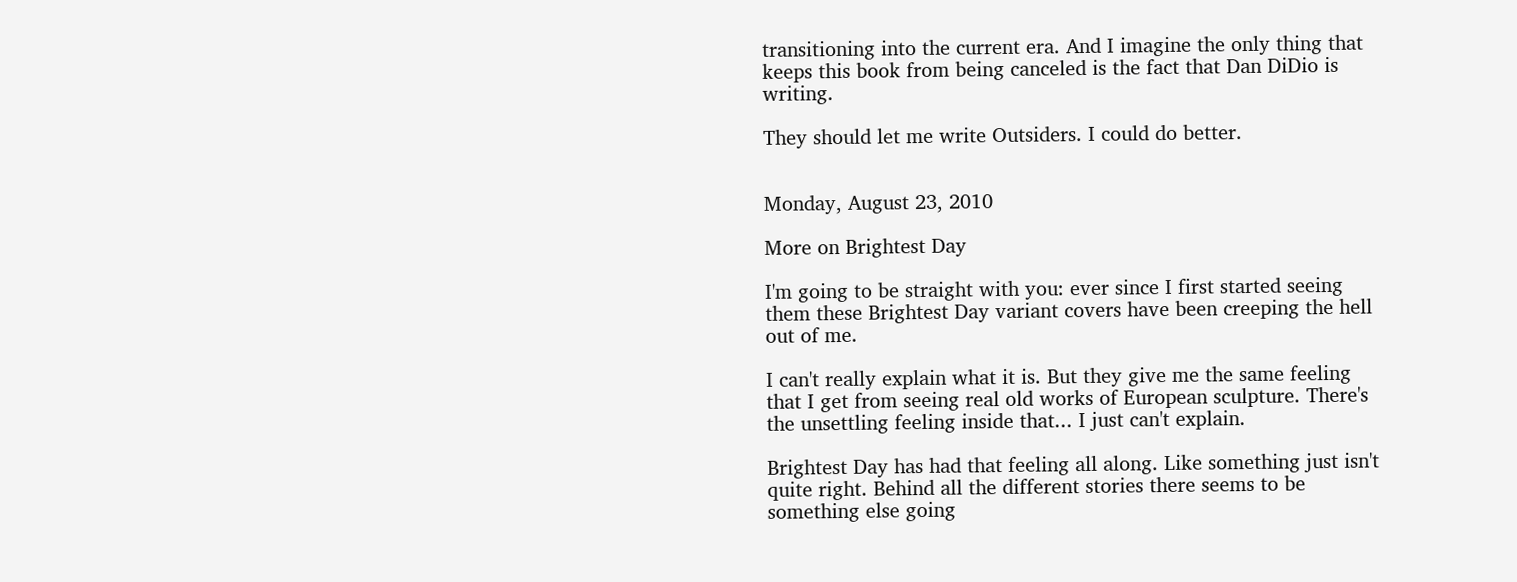transitioning into the current era. And I imagine the only thing that keeps this book from being canceled is the fact that Dan DiDio is writing.

They should let me write Outsiders. I could do better.


Monday, August 23, 2010

More on Brightest Day

I'm going to be straight with you: ever since I first started seeing them these Brightest Day variant covers have been creeping the hell out of me.

I can't really explain what it is. But they give me the same feeling that I get from seeing real old works of European sculpture. There's the unsettling feeling inside that... I just can't explain.

Brightest Day has had that feeling all along. Like something just isn't quite right. Behind all the different stories there seems to be something else going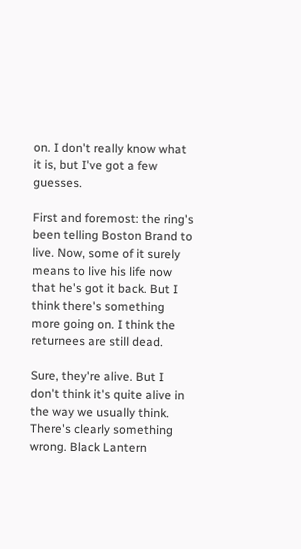on. I don't really know what it is, but I've got a few guesses.

First and foremost: the ring's been telling Boston Brand to live. Now, some of it surely means to live his life now that he's got it back. But I think there's something more going on. I think the returnees are still dead.

Sure, they're alive. But I don't think it's quite alive in the way we usually think. There's clearly something wrong. Black Lantern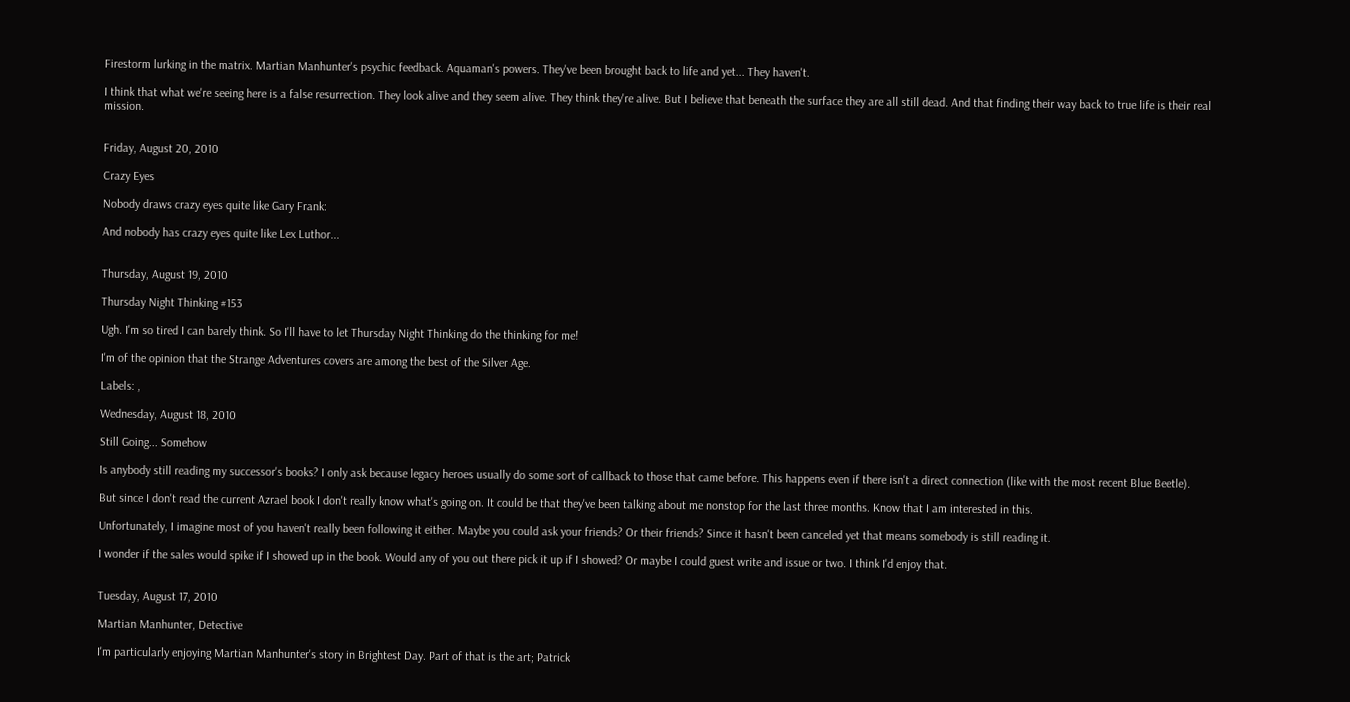Firestorm lurking in the matrix. Martian Manhunter's psychic feedback. Aquaman's powers. They've been brought back to life and yet... They haven't.

I think that what we're seeing here is a false resurrection. They look alive and they seem alive. They think they're alive. But I believe that beneath the surface they are all still dead. And that finding their way back to true life is their real mission.


Friday, August 20, 2010

Crazy Eyes

Nobody draws crazy eyes quite like Gary Frank:

And nobody has crazy eyes quite like Lex Luthor...


Thursday, August 19, 2010

Thursday Night Thinking #153

Ugh. I'm so tired I can barely think. So I'll have to let Thursday Night Thinking do the thinking for me!

I'm of the opinion that the Strange Adventures covers are among the best of the Silver Age.

Labels: ,

Wednesday, August 18, 2010

Still Going... Somehow

Is anybody still reading my successor's books? I only ask because legacy heroes usually do some sort of callback to those that came before. This happens even if there isn't a direct connection (like with the most recent Blue Beetle).

But since I don't read the current Azrael book I don't really know what's going on. It could be that they've been talking about me nonstop for the last three months. Know that I am interested in this.

Unfortunately, I imagine most of you haven't really been following it either. Maybe you could ask your friends? Or their friends? Since it hasn't been canceled yet that means somebody is still reading it.

I wonder if the sales would spike if I showed up in the book. Would any of you out there pick it up if I showed? Or maybe I could guest write and issue or two. I think I'd enjoy that.


Tuesday, August 17, 2010

Martian Manhunter, Detective

I'm particularly enjoying Martian Manhunter's story in Brightest Day. Part of that is the art; Patrick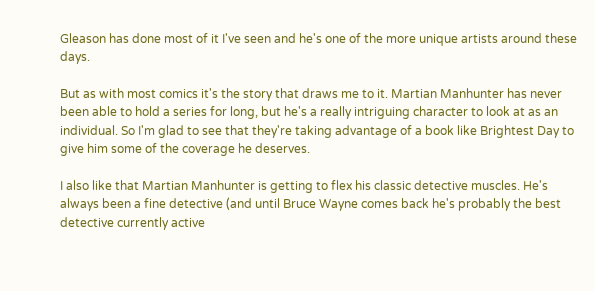Gleason has done most of it I've seen and he's one of the more unique artists around these days.

But as with most comics it's the story that draws me to it. Martian Manhunter has never been able to hold a series for long, but he's a really intriguing character to look at as an individual. So I'm glad to see that they're taking advantage of a book like Brightest Day to give him some of the coverage he deserves.

I also like that Martian Manhunter is getting to flex his classic detective muscles. He's always been a fine detective (and until Bruce Wayne comes back he's probably the best detective currently active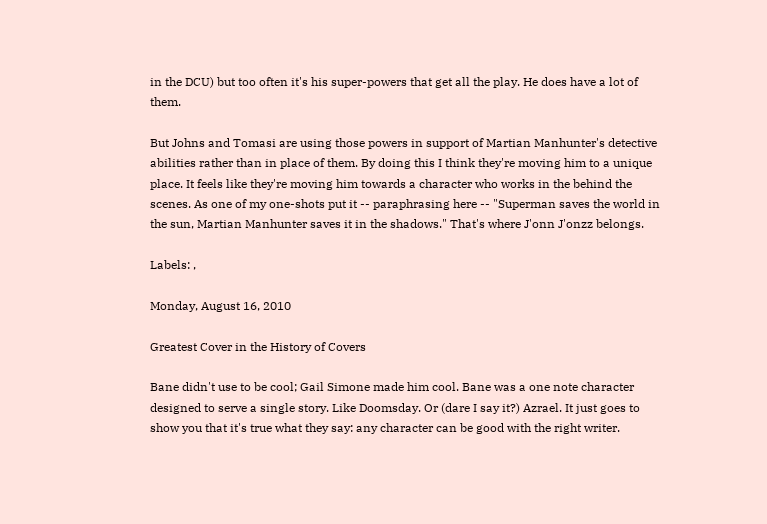in the DCU) but too often it's his super-powers that get all the play. He does have a lot of them.

But Johns and Tomasi are using those powers in support of Martian Manhunter's detective abilities rather than in place of them. By doing this I think they're moving him to a unique place. It feels like they're moving him towards a character who works in the behind the scenes. As one of my one-shots put it -- paraphrasing here -- "Superman saves the world in the sun, Martian Manhunter saves it in the shadows." That's where J'onn J'onzz belongs.

Labels: ,

Monday, August 16, 2010

Greatest Cover in the History of Covers

Bane didn't use to be cool; Gail Simone made him cool. Bane was a one note character designed to serve a single story. Like Doomsday. Or (dare I say it?) Azrael. It just goes to show you that it's true what they say: any character can be good with the right writer.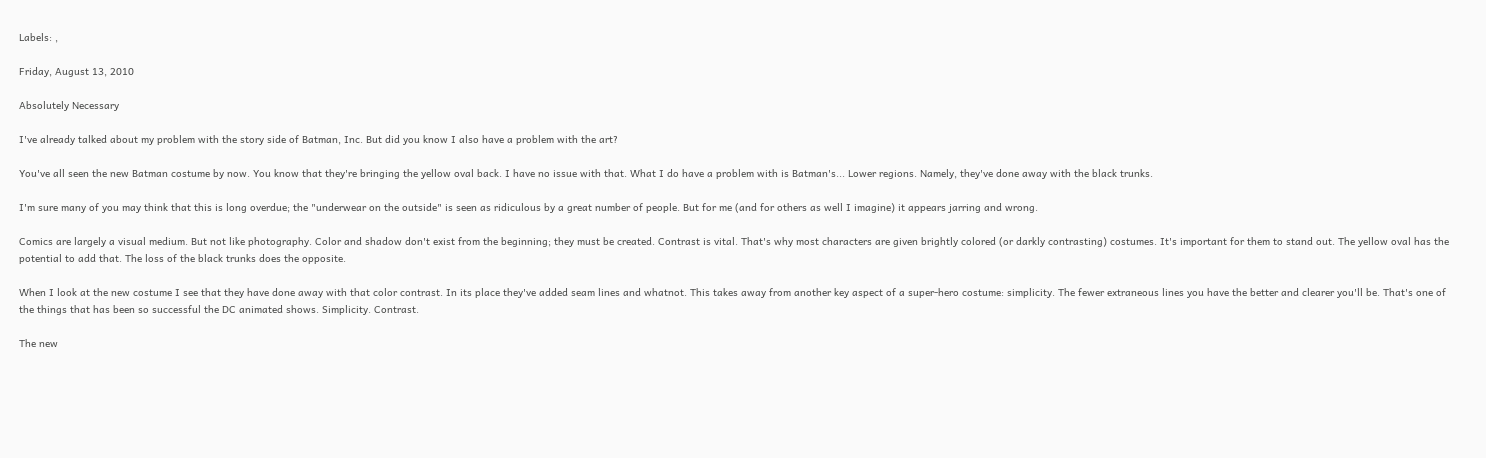Labels: ,

Friday, August 13, 2010

Absolutely Necessary

I've already talked about my problem with the story side of Batman, Inc. But did you know I also have a problem with the art?

You've all seen the new Batman costume by now. You know that they're bringing the yellow oval back. I have no issue with that. What I do have a problem with is Batman's... Lower regions. Namely, they've done away with the black trunks.

I'm sure many of you may think that this is long overdue; the "underwear on the outside" is seen as ridiculous by a great number of people. But for me (and for others as well I imagine) it appears jarring and wrong.

Comics are largely a visual medium. But not like photography. Color and shadow don't exist from the beginning; they must be created. Contrast is vital. That's why most characters are given brightly colored (or darkly contrasting) costumes. It's important for them to stand out. The yellow oval has the potential to add that. The loss of the black trunks does the opposite.

When I look at the new costume I see that they have done away with that color contrast. In its place they've added seam lines and whatnot. This takes away from another key aspect of a super-hero costume: simplicity. The fewer extraneous lines you have the better and clearer you'll be. That's one of the things that has been so successful the DC animated shows. Simplicity. Contrast.

The new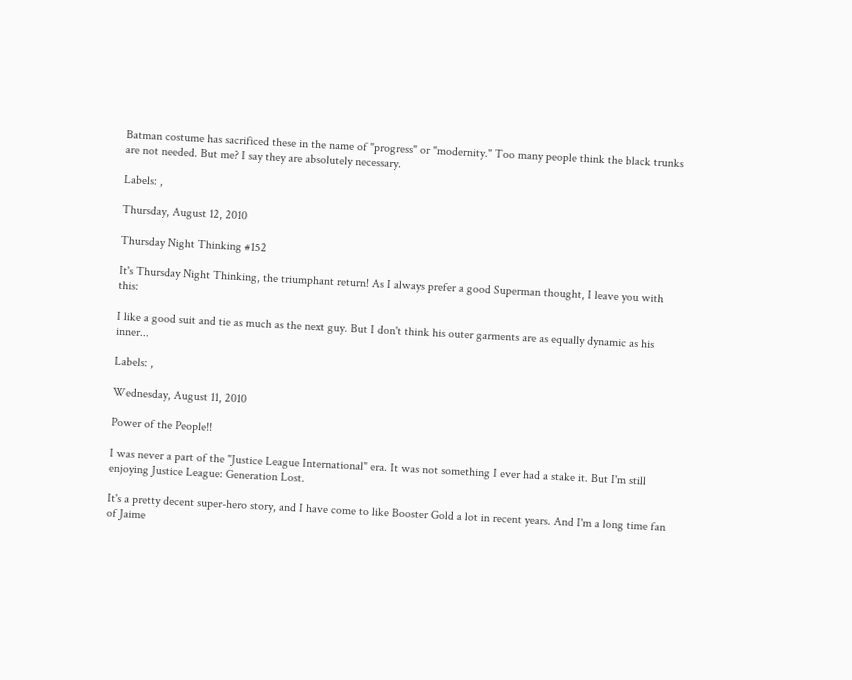Batman costume has sacrificed these in the name of "progress" or "modernity." Too many people think the black trunks are not needed. But me? I say they are absolutely necessary.

Labels: ,

Thursday, August 12, 2010

Thursday Night Thinking #152

It's Thursday Night Thinking, the triumphant return! As I always prefer a good Superman thought, I leave you with this:

I like a good suit and tie as much as the next guy. But I don't think his outer garments are as equally dynamic as his inner...

Labels: ,

Wednesday, August 11, 2010

Power of the People!!

I was never a part of the "Justice League International" era. It was not something I ever had a stake it. But I'm still enjoying Justice League: Generation Lost.

It's a pretty decent super-hero story, and I have come to like Booster Gold a lot in recent years. And I'm a long time fan of Jaime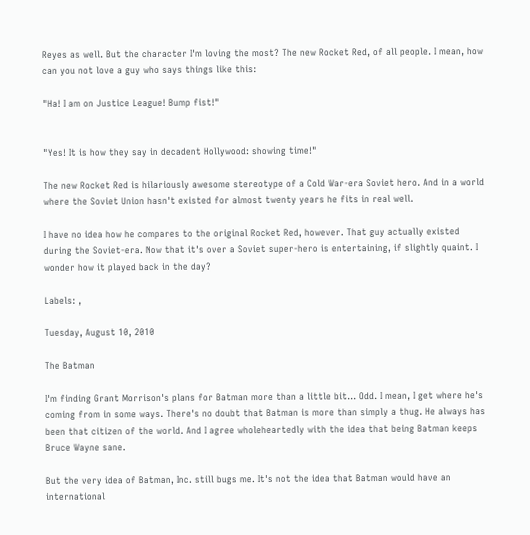Reyes as well. But the character I'm loving the most? The new Rocket Red, of all people. I mean, how can you not love a guy who says things like this:

"Ha! I am on Justice League! Bump fist!"


"Yes! It is how they say in decadent Hollywood: showing time!"

The new Rocket Red is hilariously awesome stereotype of a Cold War-era Soviet hero. And in a world where the Soviet Union hasn't existed for almost twenty years he fits in real well.

I have no idea how he compares to the original Rocket Red, however. That guy actually existed during the Soviet-era. Now that it's over a Soviet super-hero is entertaining, if slightly quaint. I wonder how it played back in the day?

Labels: ,

Tuesday, August 10, 2010

The Batman

I'm finding Grant Morrison's plans for Batman more than a little bit... Odd. I mean, I get where he's coming from in some ways. There's no doubt that Batman is more than simply a thug. He always has been that citizen of the world. And I agree wholeheartedly with the idea that being Batman keeps Bruce Wayne sane.

But the very idea of Batman, Inc. still bugs me. It's not the idea that Batman would have an international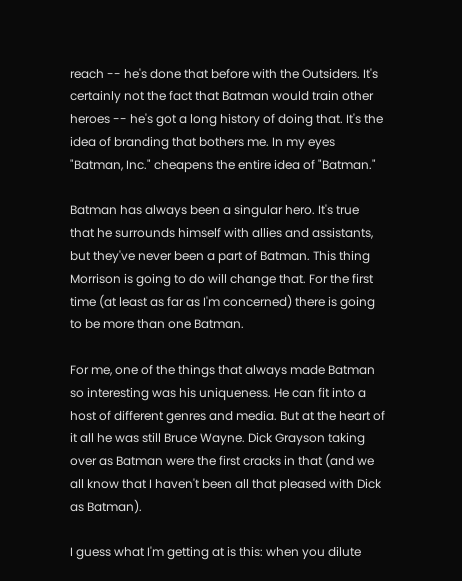reach -- he's done that before with the Outsiders. It's certainly not the fact that Batman would train other heroes -- he's got a long history of doing that. It's the idea of branding that bothers me. In my eyes "Batman, Inc." cheapens the entire idea of "Batman."

Batman has always been a singular hero. It's true that he surrounds himself with allies and assistants, but they've never been a part of Batman. This thing Morrison is going to do will change that. For the first time (at least as far as I'm concerned) there is going to be more than one Batman.

For me, one of the things that always made Batman so interesting was his uniqueness. He can fit into a host of different genres and media. But at the heart of it all he was still Bruce Wayne. Dick Grayson taking over as Batman were the first cracks in that (and we all know that I haven't been all that pleased with Dick as Batman).

I guess what I'm getting at is this: when you dilute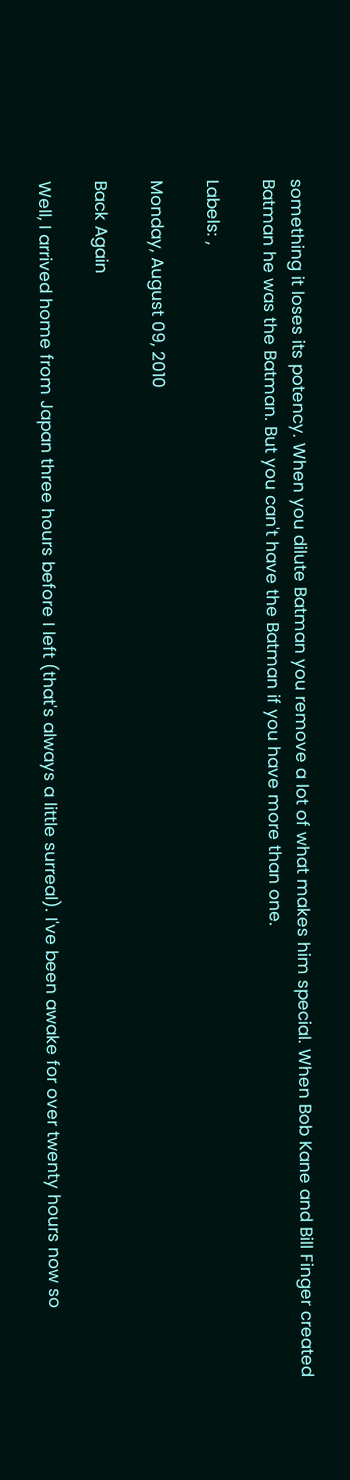something it loses its potency. When you dilute Batman you remove a lot of what makes him special. When Bob Kane and Bill Finger created Batman he was the Batman. But you can't have the Batman if you have more than one.

Labels: ,

Monday, August 09, 2010

Back Again

Well, I arrived home from Japan three hours before I left (that's always a little surreal). I've been awake for over twenty hours now so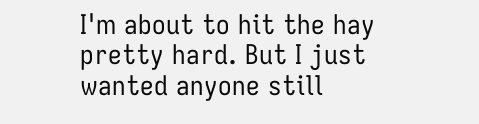I'm about to hit the hay pretty hard. But I just wanted anyone still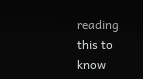reading this to know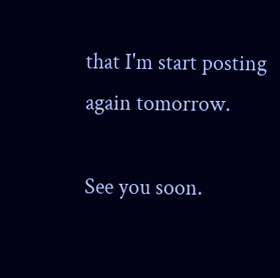that I'm start posting again tomorrow.

See you soon.